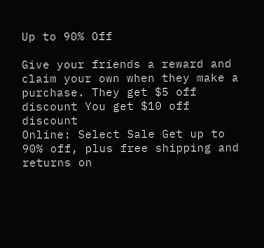Up to 90% Off

Give your friends a reward and claim your own when they make a purchase. They get $5 off discount You get $10 off discount
Online: Select Sale Get up to 90% off, plus free shipping and returns on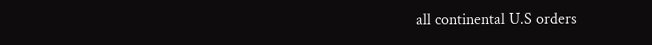all continental U.S orders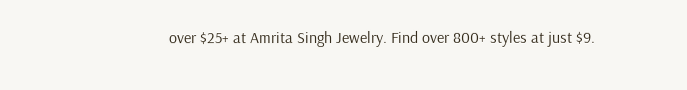over $25+ at Amrita Singh Jewelry. Find over 800+ styles at just $9.